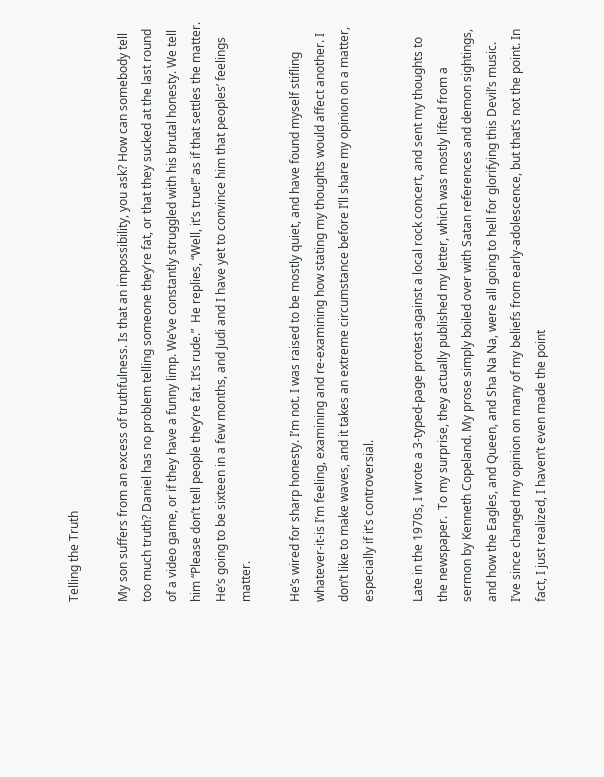Telling the Truth

My son suffers from an excess of truthfulness. Is that an impossibility, you ask? How can somebody tell too much truth? Daniel has no problem telling someone they’re fat, or that they sucked at the last round of a video game, or if they have a funny limp. We’ve constantly struggled with his brutal honesty. We tell him “Please don’t tell people they’re fat. It’s rude.”  He replies, “Well, it’s true!” as if that settles the matter. He’s going to be sixteen in a few months, and Judi and I have yet to convince him that peoples’ feelings matter.

He’s wired for sharp honesty. I’m not. I was raised to be mostly quiet, and have found myself stifling whatever-it-is I’m feeling, examining and re-examining how stating my thoughts would affect another. I don’t like to make waves, and it takes an extreme circumstance before I’ll share my opinion on a matter, especially if it’s controversial.

Late in the 1970s, I wrote a 3-typed-page protest against a local rock concert, and sent my thoughts to the newspaper.  To my surprise, they actually published my letter, which was mostly lifted from a sermon by Kenneth Copeland. My prose simply boiled over with Satan references and demon sightings, and how the Eagles, and Queen, and Sha Na Na, were all going to hell for glorifying this Devil’s music.  I’ve since changed my opinion on many of my beliefs from early-adolescence, but that’s not the point. In fact, I just realized, I haven’t even made the point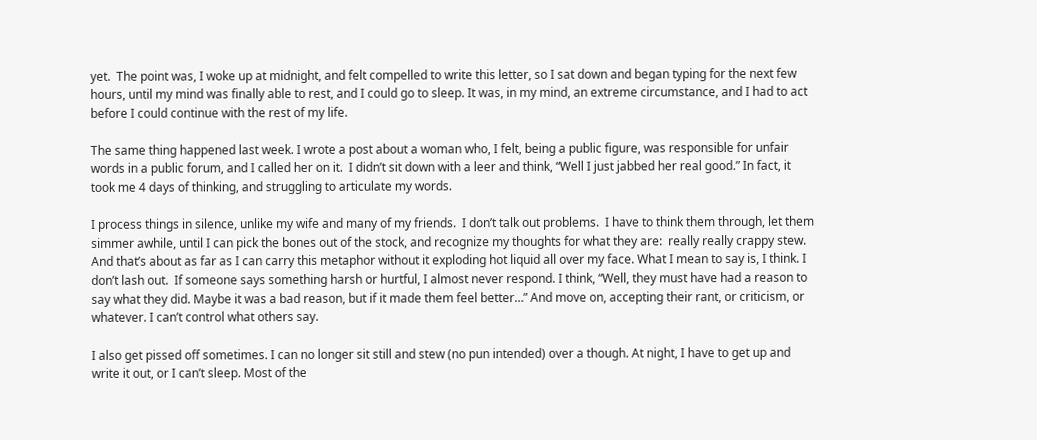yet.  The point was, I woke up at midnight, and felt compelled to write this letter, so I sat down and began typing for the next few hours, until my mind was finally able to rest, and I could go to sleep. It was, in my mind, an extreme circumstance, and I had to act before I could continue with the rest of my life.

The same thing happened last week. I wrote a post about a woman who, I felt, being a public figure, was responsible for unfair words in a public forum, and I called her on it.  I didn’t sit down with a leer and think, “Well I just jabbed her real good.” In fact, it took me 4 days of thinking, and struggling to articulate my words.

I process things in silence, unlike my wife and many of my friends.  I don’t talk out problems.  I have to think them through, let them simmer awhile, until I can pick the bones out of the stock, and recognize my thoughts for what they are:  really really crappy stew. And that’s about as far as I can carry this metaphor without it exploding hot liquid all over my face. What I mean to say is, I think. I don’t lash out.  If someone says something harsh or hurtful, I almost never respond. I think, “Well, they must have had a reason to say what they did. Maybe it was a bad reason, but if it made them feel better…” And move on, accepting their rant, or criticism, or whatever. I can’t control what others say.

I also get pissed off sometimes. I can no longer sit still and stew (no pun intended) over a though. At night, I have to get up and write it out, or I can’t sleep. Most of the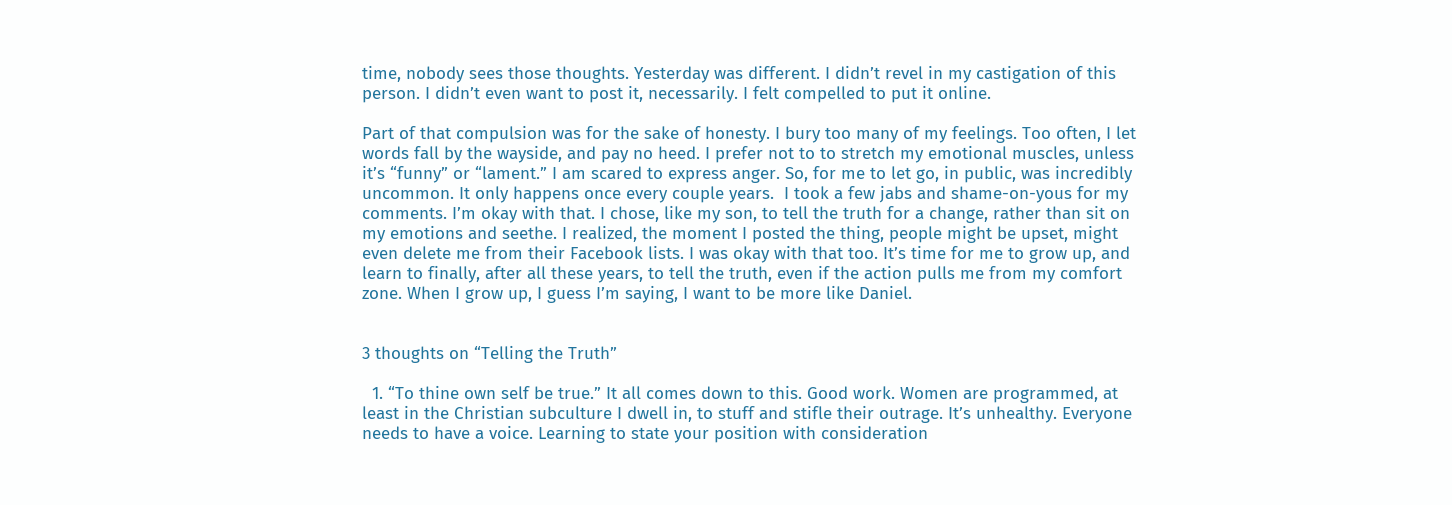time, nobody sees those thoughts. Yesterday was different. I didn’t revel in my castigation of this person. I didn’t even want to post it, necessarily. I felt compelled to put it online.

Part of that compulsion was for the sake of honesty. I bury too many of my feelings. Too often, I let words fall by the wayside, and pay no heed. I prefer not to to stretch my emotional muscles, unless it’s “funny” or “lament.” I am scared to express anger. So, for me to let go, in public, was incredibly uncommon. It only happens once every couple years.  I took a few jabs and shame-on-yous for my comments. I’m okay with that. I chose, like my son, to tell the truth for a change, rather than sit on my emotions and seethe. I realized, the moment I posted the thing, people might be upset, might even delete me from their Facebook lists. I was okay with that too. It’s time for me to grow up, and learn to finally, after all these years, to tell the truth, even if the action pulls me from my comfort zone. When I grow up, I guess I’m saying, I want to be more like Daniel.


3 thoughts on “Telling the Truth”

  1. “To thine own self be true.” It all comes down to this. Good work. Women are programmed, at least in the Christian subculture I dwell in, to stuff and stifle their outrage. It’s unhealthy. Everyone needs to have a voice. Learning to state your position with consideration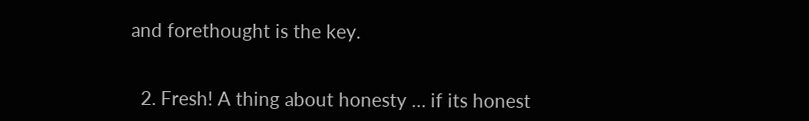and forethought is the key.


  2. Fresh! A thing about honesty … if its honest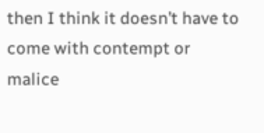then I think it doesn’t have to come with contempt or malice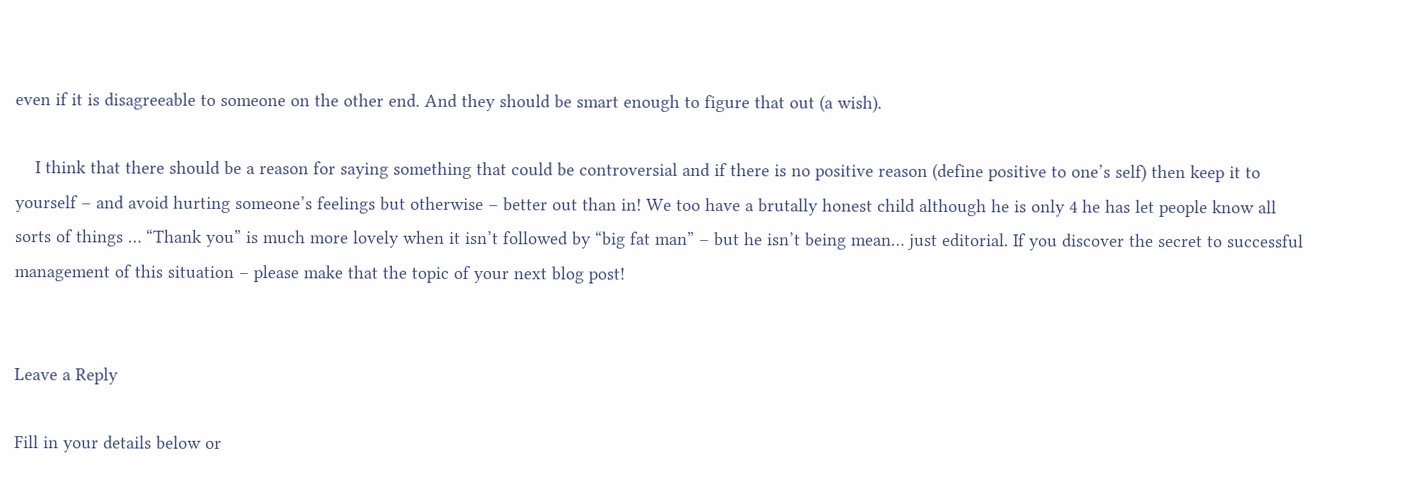even if it is disagreeable to someone on the other end. And they should be smart enough to figure that out (a wish).

    I think that there should be a reason for saying something that could be controversial and if there is no positive reason (define positive to one’s self) then keep it to yourself – and avoid hurting someone’s feelings but otherwise – better out than in! We too have a brutally honest child although he is only 4 he has let people know all sorts of things … “Thank you” is much more lovely when it isn’t followed by “big fat man” – but he isn’t being mean… just editorial. If you discover the secret to successful management of this situation – please make that the topic of your next blog post!


Leave a Reply

Fill in your details below or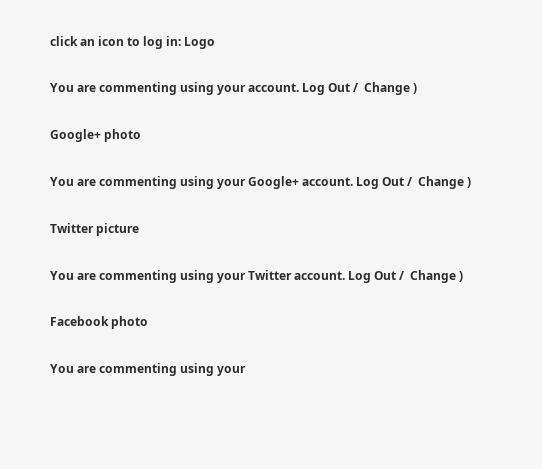click an icon to log in: Logo

You are commenting using your account. Log Out /  Change )

Google+ photo

You are commenting using your Google+ account. Log Out /  Change )

Twitter picture

You are commenting using your Twitter account. Log Out /  Change )

Facebook photo

You are commenting using your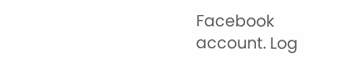Facebook account. Log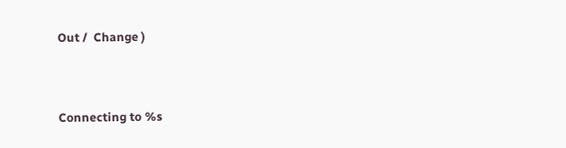Out /  Change )


Connecting to %s